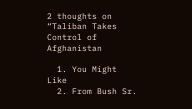2 thoughts on “Taliban Takes Control of Afghanistan

  1. You Might Like
  2. From Bush Sr.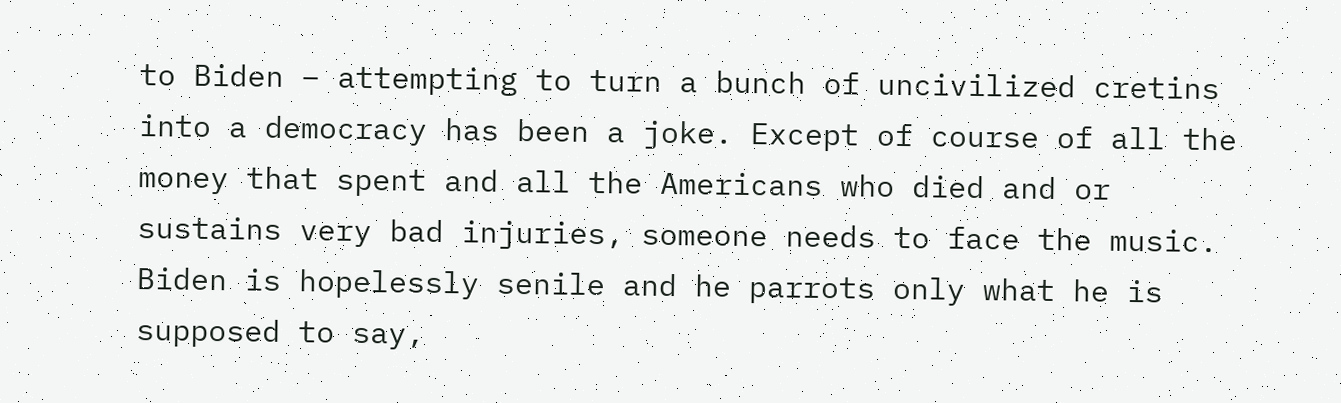to Biden – attempting to turn a bunch of uncivilized cretins into a democracy has been a joke. Except of course of all the money that spent and all the Americans who died and or sustains very bad injuries, someone needs to face the music. Biden is hopelessly senile and he parrots only what he is supposed to say,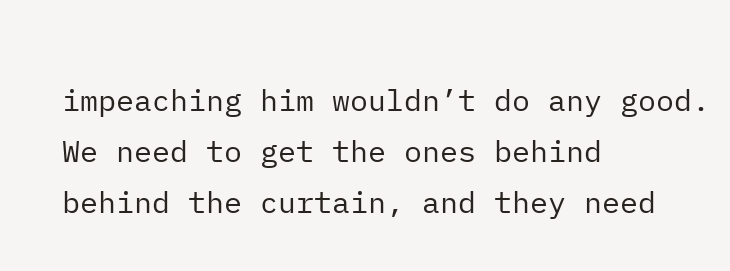impeaching him wouldn’t do any good. We need to get the ones behind behind the curtain, and they need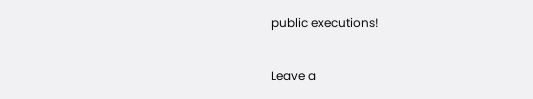public executions!

Leave a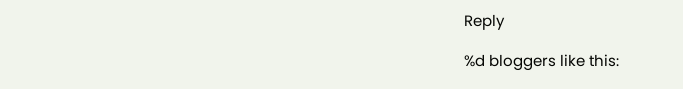Reply

%d bloggers like this: